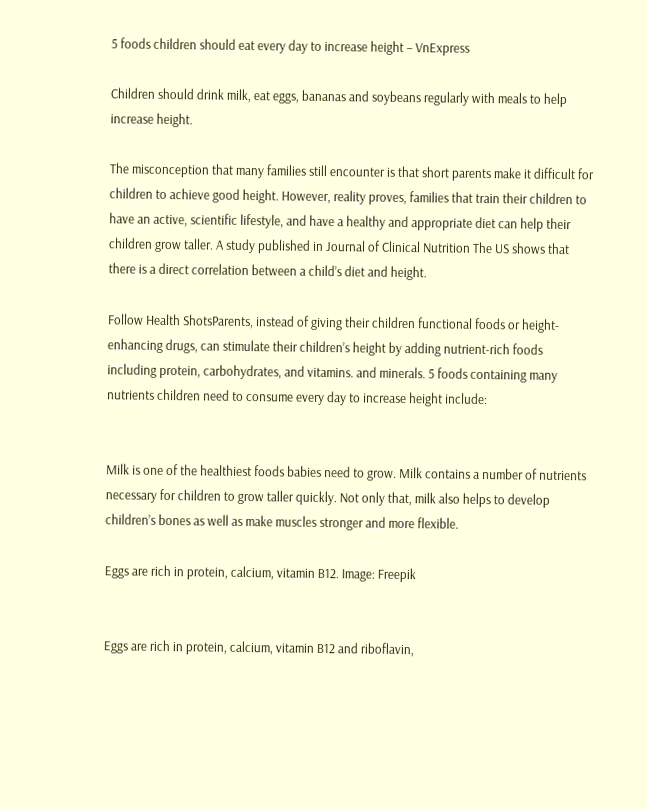5 foods children should eat every day to increase height – VnExpress

Children should drink milk, eat eggs, bananas and soybeans regularly with meals to help increase height.

The misconception that many families still encounter is that short parents make it difficult for children to achieve good height. However, reality proves, families that train their children to have an active, scientific lifestyle, and have a healthy and appropriate diet can help their children grow taller. A study published in Journal of Clinical Nutrition The US shows that there is a direct correlation between a child’s diet and height.

Follow Health ShotsParents, instead of giving their children functional foods or height-enhancing drugs, can stimulate their children’s height by adding nutrient-rich foods including protein, carbohydrates, and vitamins. and minerals. 5 foods containing many nutrients children need to consume every day to increase height include:


Milk is one of the healthiest foods babies need to grow. Milk contains a number of nutrients necessary for children to grow taller quickly. Not only that, milk also helps to develop children’s bones as well as make muscles stronger and more flexible.

Eggs are rich in protein, calcium, vitamin B12. Image: Freepik


Eggs are rich in protein, calcium, vitamin B12 and riboflavin,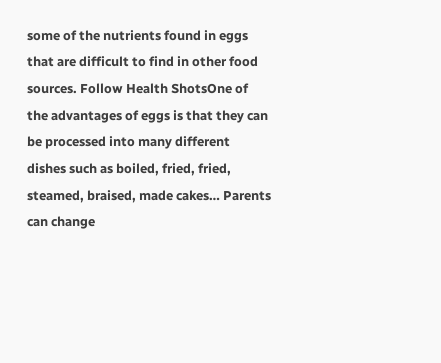some of the nutrients found in eggs that are difficult to find in other food sources. Follow Health ShotsOne of the advantages of eggs is that they can be processed into many different dishes such as boiled, fried, fried, steamed, braised, made cakes… Parents can change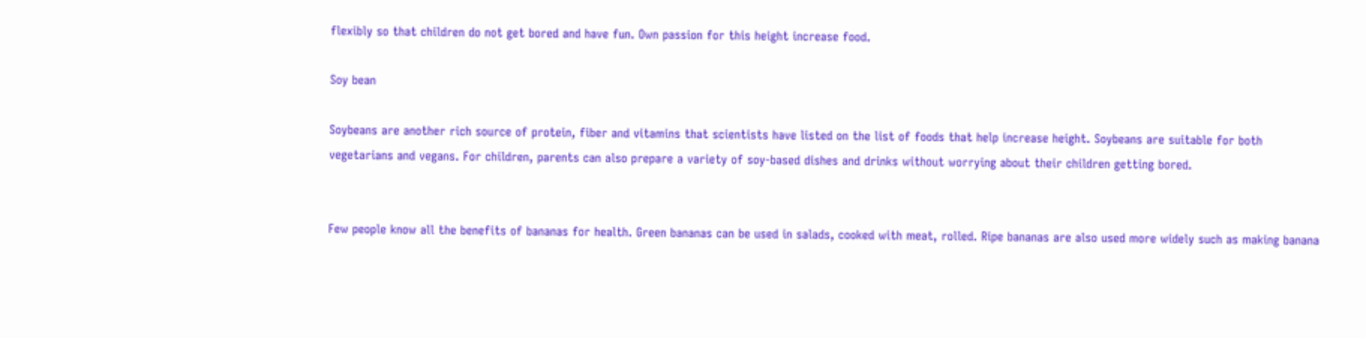flexibly so that children do not get bored and have fun. Own passion for this height increase food.

Soy bean

Soybeans are another rich source of protein, fiber and vitamins that scientists have listed on the list of foods that help increase height. Soybeans are suitable for both vegetarians and vegans. For children, parents can also prepare a variety of soy-based dishes and drinks without worrying about their children getting bored.


Few people know all the benefits of bananas for health. Green bananas can be used in salads, cooked with meat, rolled. Ripe bananas are also used more widely such as making banana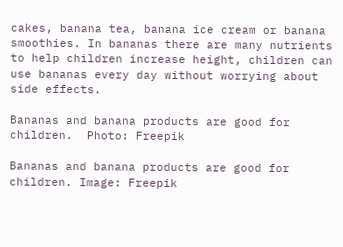cakes, banana tea, banana ice cream or banana smoothies. In bananas there are many nutrients to help children increase height, children can use bananas every day without worrying about side effects.

Bananas and banana products are good for children.  Photo: Freepik

Bananas and banana products are good for children. Image: Freepik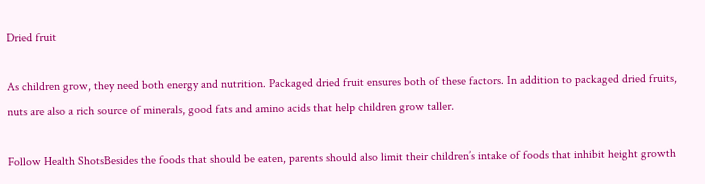Dried fruit

As children grow, they need both energy and nutrition. Packaged dried fruit ensures both of these factors. In addition to packaged dried fruits, nuts are also a rich source of minerals, good fats and amino acids that help children grow taller.

Follow Health ShotsBesides the foods that should be eaten, parents should also limit their children’s intake of foods that inhibit height growth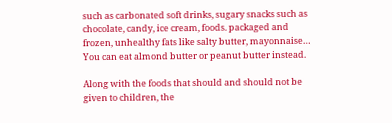such as carbonated soft drinks, sugary snacks such as chocolate, candy, ice cream, foods. packaged and frozen, unhealthy fats like salty butter, mayonnaise… You can eat almond butter or peanut butter instead.

Along with the foods that should and should not be given to children, the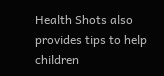Health Shots also provides tips to help children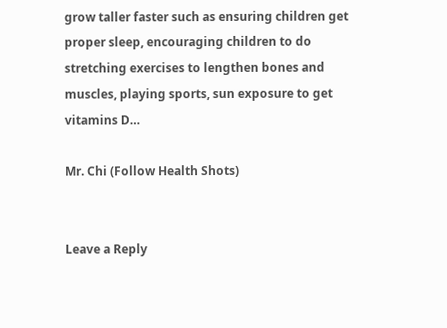grow taller faster such as ensuring children get proper sleep, encouraging children to do stretching exercises to lengthen bones and muscles, playing sports, sun exposure to get vitamins D…

Mr. Chi (Follow Health Shots)


Leave a Reply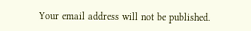Your email address will not be published.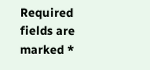Required fields are marked *